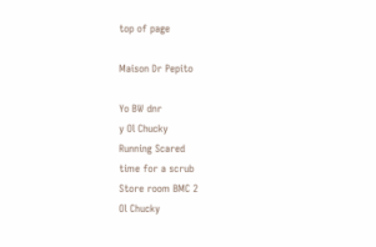top of page

Maison Dr Pepito

Yo BW dnr
y Ol Chucky
Running Scared
time for a scrub
Store room BMC 2
Ol Chucky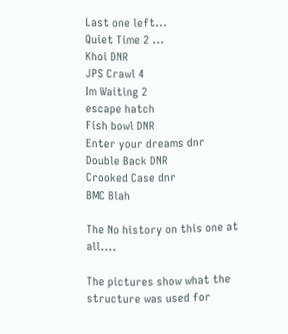Last one left...
Quiet Time 2 ...
Khoi DNR
JPS Crawl 4
Im Waiting 2
escape hatch
Fish bowl DNR
Enter your dreams dnr
Double Back DNR
Crooked Case dnr
BMC Blah

The No history on this one at all....

The pictures show what the structure was used for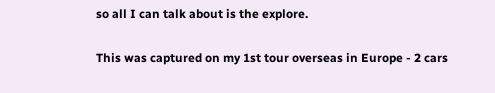so all I can talk about is the explore.

This was captured on my 1st tour overseas in Europe - 2 cars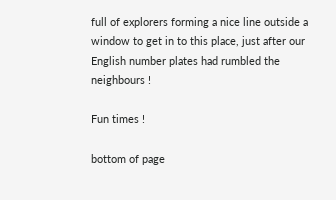full of explorers forming a nice line outside a window to get in to this place, just after our English number plates had rumbled the neighbours !

Fun times !

bottom of page